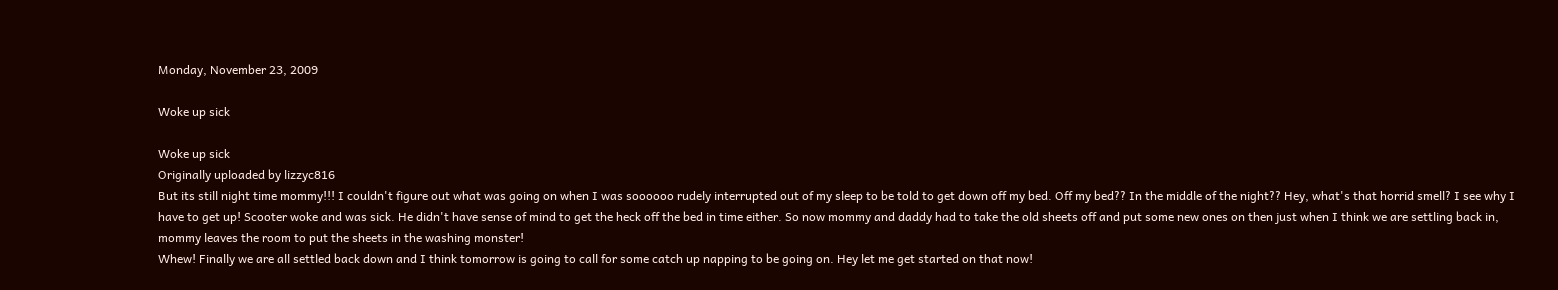Monday, November 23, 2009

Woke up sick

Woke up sick
Originally uploaded by lizzyc816
But its still night time mommy!!! I couldn't figure out what was going on when I was soooooo rudely interrupted out of my sleep to be told to get down off my bed. Off my bed?? In the middle of the night?? Hey, what's that horrid smell? I see why I have to get up! Scooter woke and was sick. He didn't have sense of mind to get the heck off the bed in time either. So now mommy and daddy had to take the old sheets off and put some new ones on then just when I think we are settling back in, mommy leaves the room to put the sheets in the washing monster!
Whew! Finally we are all settled back down and I think tomorrow is going to call for some catch up napping to be going on. Hey let me get started on that now!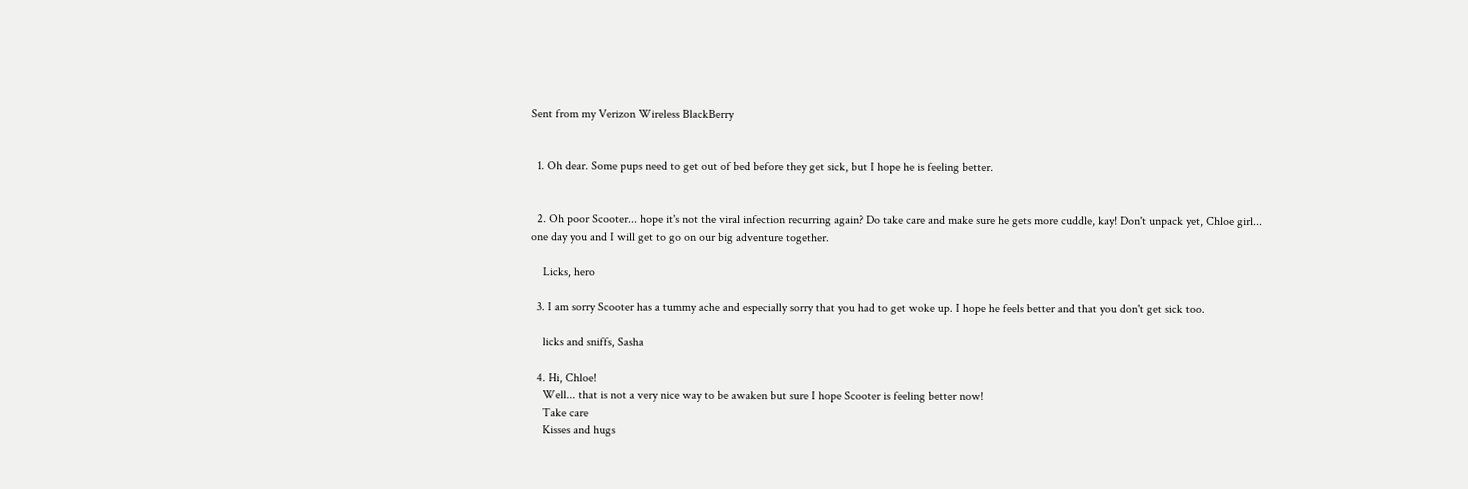Sent from my Verizon Wireless BlackBerry


  1. Oh dear. Some pups need to get out of bed before they get sick, but I hope he is feeling better.


  2. Oh poor Scooter... hope it's not the viral infection recurring again? Do take care and make sure he gets more cuddle, kay! Don't unpack yet, Chloe girl... one day you and I will get to go on our big adventure together.

    Licks, hero

  3. I am sorry Scooter has a tummy ache and especially sorry that you had to get woke up. I hope he feels better and that you don't get sick too.

    licks and sniffs, Sasha

  4. Hi, Chloe!
    Well... that is not a very nice way to be awaken but sure I hope Scooter is feeling better now!
    Take care
    Kisses and hugs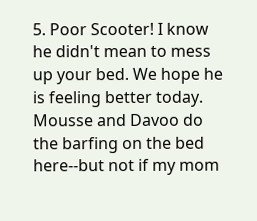5. Poor Scooter! I know he didn't mean to mess up your bed. We hope he is feeling better today. Mousse and Davoo do the barfing on the bed here--but not if my mom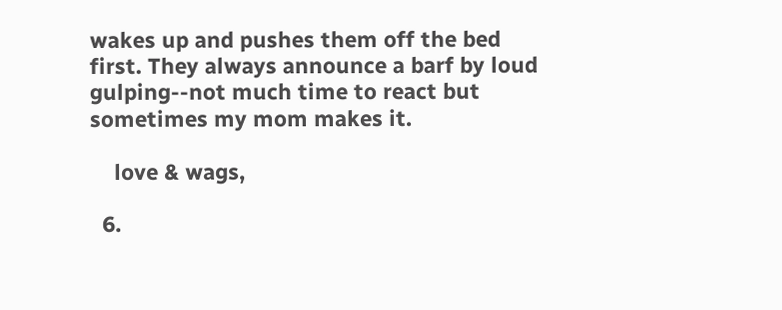wakes up and pushes them off the bed first. They always announce a barf by loud gulping--not much time to react but sometimes my mom makes it.

    love & wags,

  6.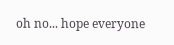oh no... hope everyone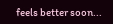feels better soon...